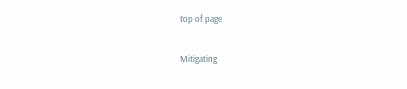top of page

Mitigating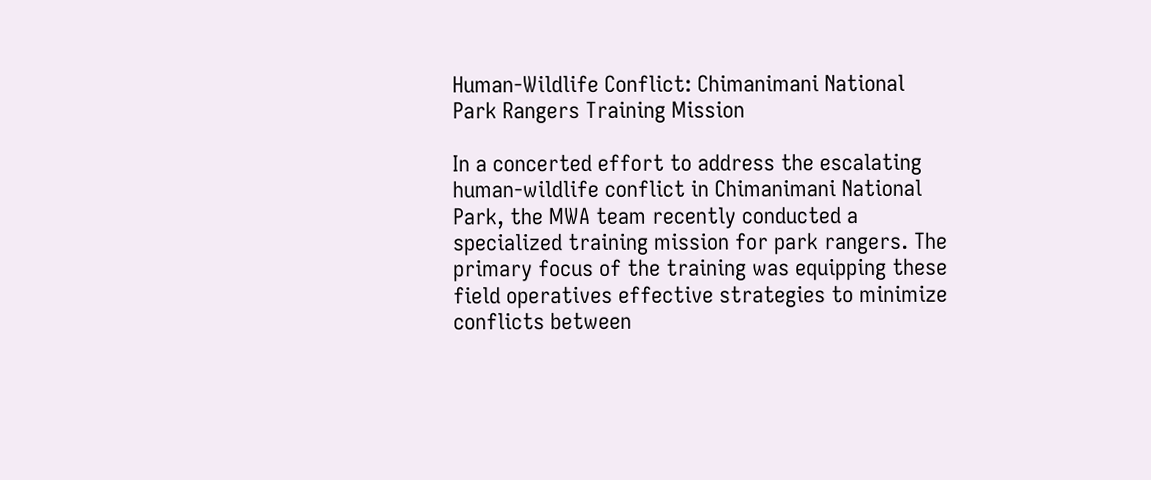Human-Wildlife Conflict: Chimanimani National Park Rangers Training Mission

In a concerted effort to address the escalating human-wildlife conflict in Chimanimani National Park, the MWA team recently conducted a specialized training mission for park rangers. The primary focus of the training was equipping these field operatives effective strategies to minimize conflicts between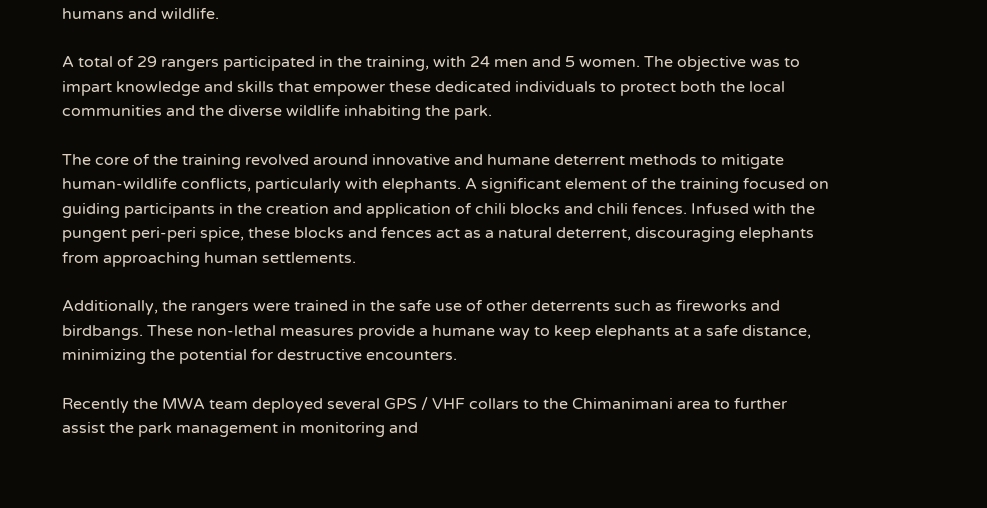humans and wildlife.

A total of 29 rangers participated in the training, with 24 men and 5 women. The objective was to impart knowledge and skills that empower these dedicated individuals to protect both the local communities and the diverse wildlife inhabiting the park.

The core of the training revolved around innovative and humane deterrent methods to mitigate human-wildlife conflicts, particularly with elephants. A significant element of the training focused on guiding participants in the creation and application of chili blocks and chili fences. Infused with the pungent peri-peri spice, these blocks and fences act as a natural deterrent, discouraging elephants from approaching human settlements.

Additionally, the rangers were trained in the safe use of other deterrents such as fireworks and birdbangs. These non-lethal measures provide a humane way to keep elephants at a safe distance, minimizing the potential for destructive encounters.

Recently the MWA team deployed several GPS / VHF collars to the Chimanimani area to further assist the park management in monitoring and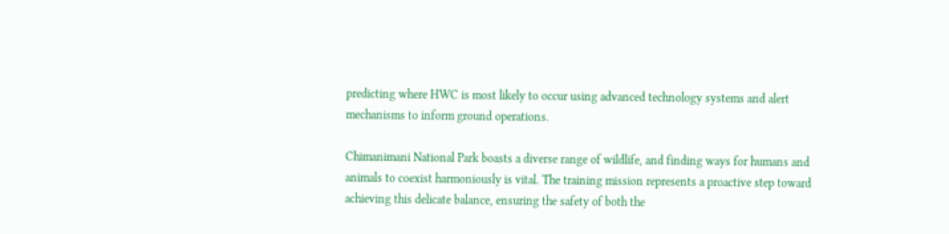predicting where HWC is most likely to occur using advanced technology systems and alert mechanisms to inform ground operations.

Chimanimani National Park boasts a diverse range of wildlife, and finding ways for humans and animals to coexist harmoniously is vital. The training mission represents a proactive step toward achieving this delicate balance, ensuring the safety of both the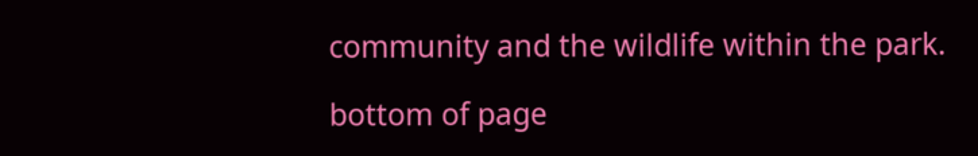community and the wildlife within the park.

bottom of page